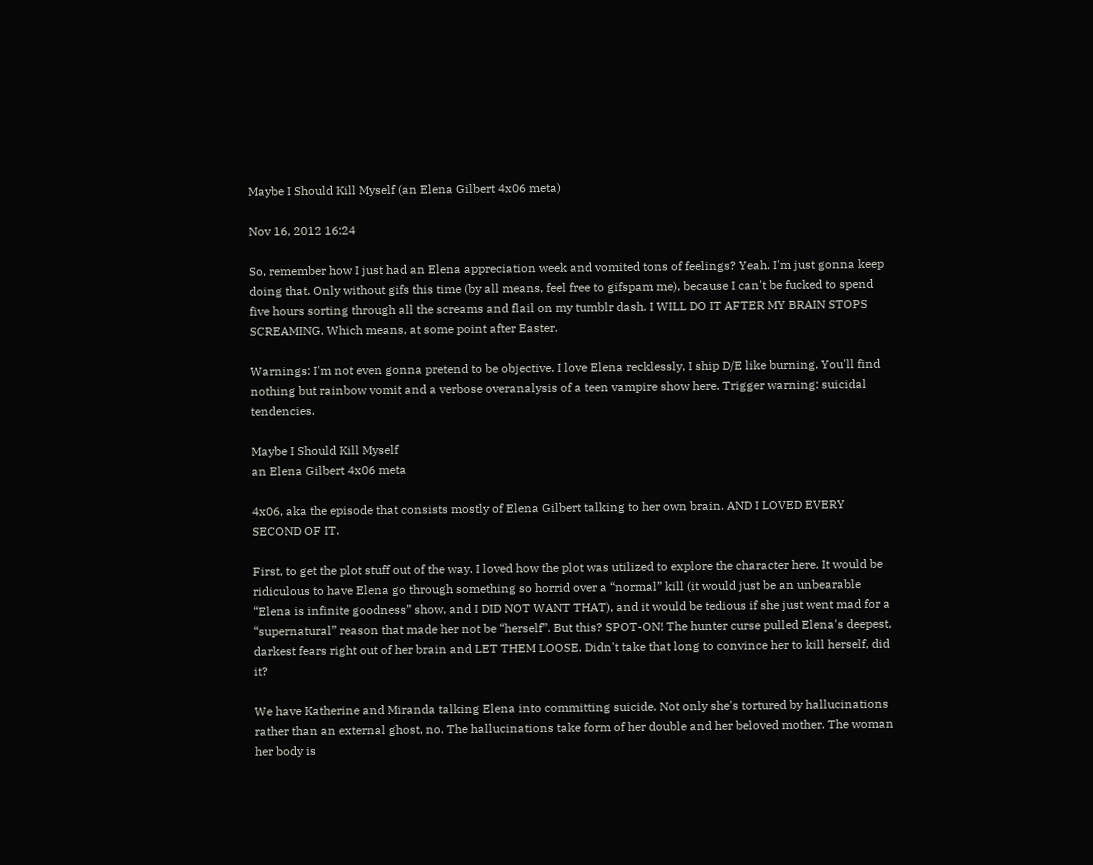Maybe I Should Kill Myself (an Elena Gilbert 4x06 meta)

Nov 16, 2012 16:24

So, remember how I just had an Elena appreciation week and vomited tons of feelings? Yeah. I'm just gonna keep doing that. Only without gifs this time (by all means, feel free to gifspam me), because I can't be fucked to spend five hours sorting through all the screams and flail on my tumblr dash. I WILL DO IT AFTER MY BRAIN STOPS SCREAMING. Which means, at some point after Easter.

Warnings: I'm not even gonna pretend to be objective. I love Elena recklessly, I ship D/E like burning. You'll find nothing but rainbow vomit and a verbose overanalysis of a teen vampire show here. Trigger warning: suicidal tendencies.

Maybe I Should Kill Myself
an Elena Gilbert 4x06 meta

4x06, aka the episode that consists mostly of Elena Gilbert talking to her own brain. AND I LOVED EVERY SECOND OF IT.

First, to get the plot stuff out of the way. I loved how the plot was utilized to explore the character here. It would be ridiculous to have Elena go through something so horrid over a “normal” kill (it would just be an unbearable “Elena is infinite goodness” show, and I DID NOT WANT THAT), and it would be tedious if she just went mad for a “supernatural” reason that made her not be “herself”. But this? SPOT-ON! The hunter curse pulled Elena's deepest, darkest fears right out of her brain and LET THEM LOOSE. Didn't take that long to convince her to kill herself, did it?

We have Katherine and Miranda talking Elena into committing suicide. Not only she's tortured by hallucinations rather than an external ghost, no. The hallucinations take form of her double and her beloved mother. The woman her body is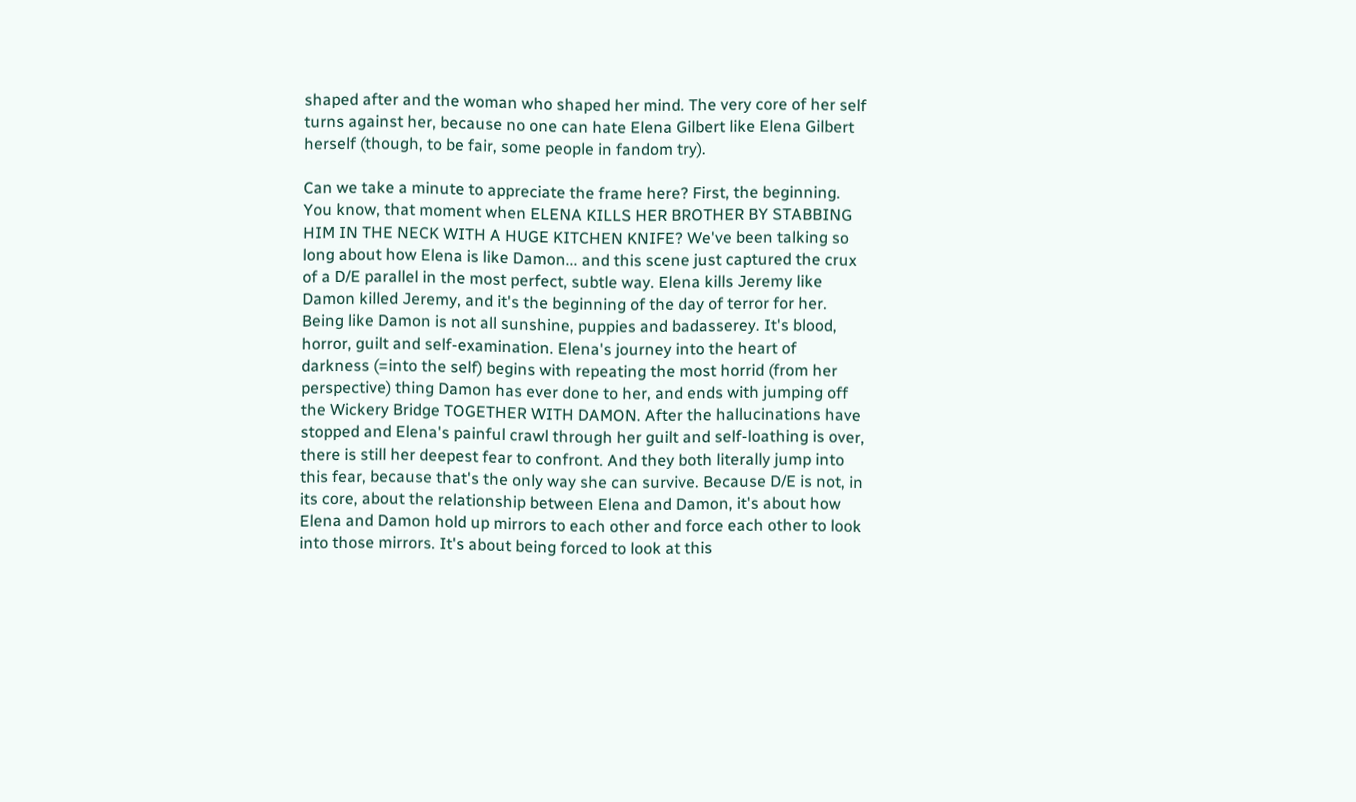shaped after and the woman who shaped her mind. The very core of her self turns against her, because no one can hate Elena Gilbert like Elena Gilbert herself (though, to be fair, some people in fandom try).

Can we take a minute to appreciate the frame here? First, the beginning. You know, that moment when ELENA KILLS HER BROTHER BY STABBING HIM IN THE NECK WITH A HUGE KITCHEN KNIFE? We've been talking so long about how Elena is like Damon... and this scene just captured the crux of a D/E parallel in the most perfect, subtle way. Elena kills Jeremy like Damon killed Jeremy, and it's the beginning of the day of terror for her. Being like Damon is not all sunshine, puppies and badasserey. It's blood, horror, guilt and self-examination. Elena's journey into the heart of darkness (=into the self) begins with repeating the most horrid (from her perspective) thing Damon has ever done to her, and ends with jumping off the Wickery Bridge TOGETHER WITH DAMON. After the hallucinations have stopped and Elena's painful crawl through her guilt and self-loathing is over, there is still her deepest fear to confront. And they both literally jump into this fear, because that's the only way she can survive. Because D/E is not, in its core, about the relationship between Elena and Damon, it's about how Elena and Damon hold up mirrors to each other and force each other to look into those mirrors. It's about being forced to look at this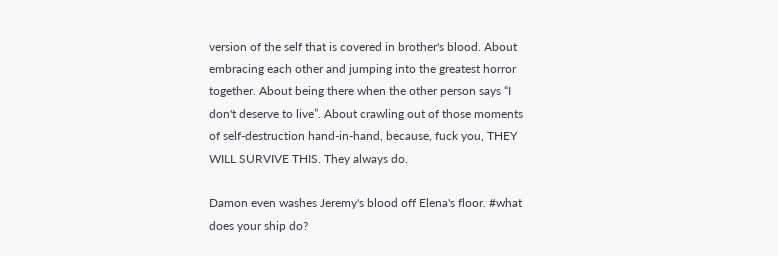version of the self that is covered in brother's blood. About embracing each other and jumping into the greatest horror together. About being there when the other person says “I don't deserve to live”. About crawling out of those moments of self-destruction hand-in-hand, because, fuck you, THEY WILL SURVIVE THIS. They always do.

Damon even washes Jeremy's blood off Elena's floor. #what does your ship do?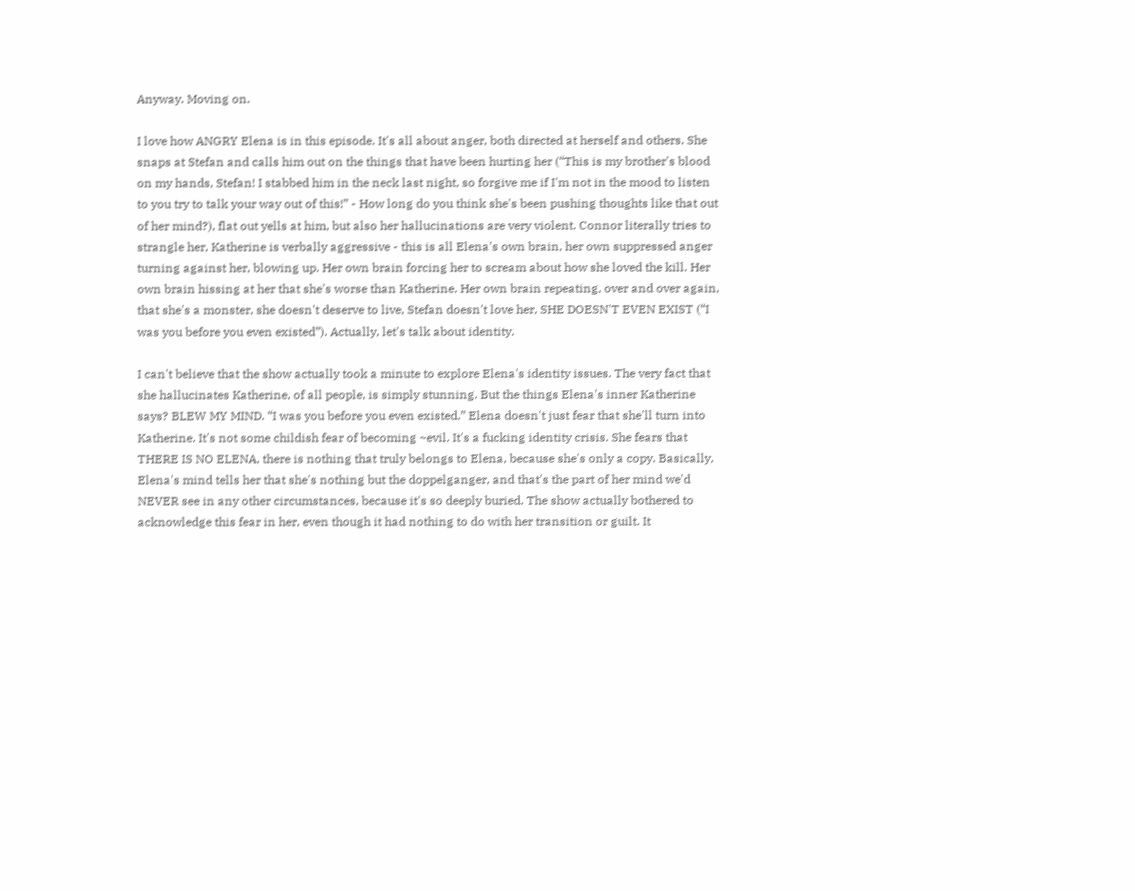Anyway. Moving on.

I love how ANGRY Elena is in this episode. It's all about anger, both directed at herself and others. She snaps at Stefan and calls him out on the things that have been hurting her (“This is my brother's blood on my hands, Stefan! I stabbed him in the neck last night, so forgive me if I'm not in the mood to listen to you try to talk your way out of this!” - How long do you think she's been pushing thoughts like that out of her mind?), flat out yells at him, but also her hallucinations are very violent. Connor literally tries to strangle her, Katherine is verbally aggressive - this is all Elena's own brain, her own suppressed anger turning against her, blowing up. Her own brain forcing her to scream about how she loved the kill. Her own brain hissing at her that she's worse than Katherine. Her own brain repeating, over and over again, that she's a monster, she doesn't deserve to live, Stefan doesn't love her, SHE DOESN'T EVEN EXIST (“I was you before you even existed”). Actually, let's talk about identity.

I can't believe that the show actually took a minute to explore Elena's identity issues. The very fact that she hallucinates Katherine, of all people, is simply stunning. But the things Elena's inner Katherine says? BLEW MY MIND. “I was you before you even existed.” Elena doesn't just fear that she'll turn into Katherine. It's not some childish fear of becoming ~evil. It's a fucking identity crisis. She fears that THERE IS NO ELENA, there is nothing that truly belongs to Elena, because she's only a copy. Basically, Elena's mind tells her that she's nothing but the doppelganger, and that's the part of her mind we'd NEVER see in any other circumstances, because it's so deeply buried. The show actually bothered to acknowledge this fear in her, even though it had nothing to do with her transition or guilt. It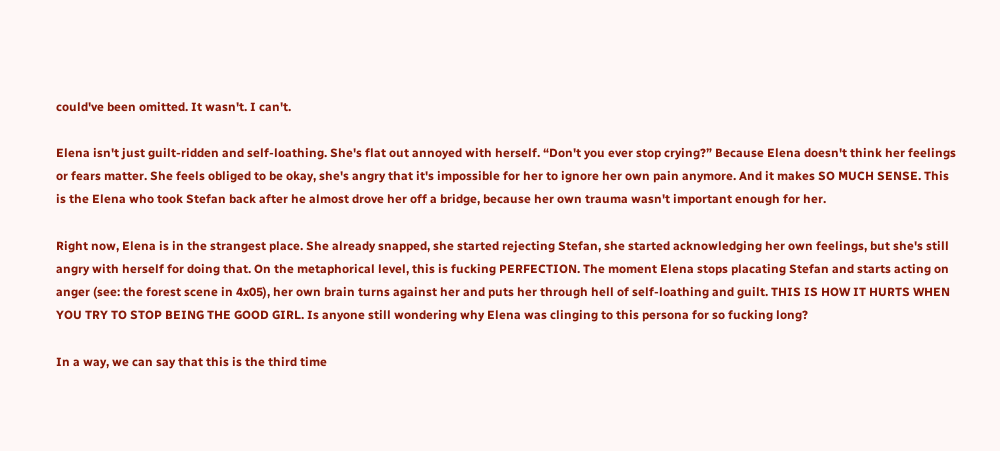could've been omitted. It wasn't. I can't.

Elena isn't just guilt-ridden and self-loathing. She's flat out annoyed with herself. “Don't you ever stop crying?” Because Elena doesn't think her feelings or fears matter. She feels obliged to be okay, she's angry that it's impossible for her to ignore her own pain anymore. And it makes SO MUCH SENSE. This is the Elena who took Stefan back after he almost drove her off a bridge, because her own trauma wasn't important enough for her.

Right now, Elena is in the strangest place. She already snapped, she started rejecting Stefan, she started acknowledging her own feelings, but she's still angry with herself for doing that. On the metaphorical level, this is fucking PERFECTION. The moment Elena stops placating Stefan and starts acting on anger (see: the forest scene in 4x05), her own brain turns against her and puts her through hell of self-loathing and guilt. THIS IS HOW IT HURTS WHEN YOU TRY TO STOP BEING THE GOOD GIRL. Is anyone still wondering why Elena was clinging to this persona for so fucking long?

In a way, we can say that this is the third time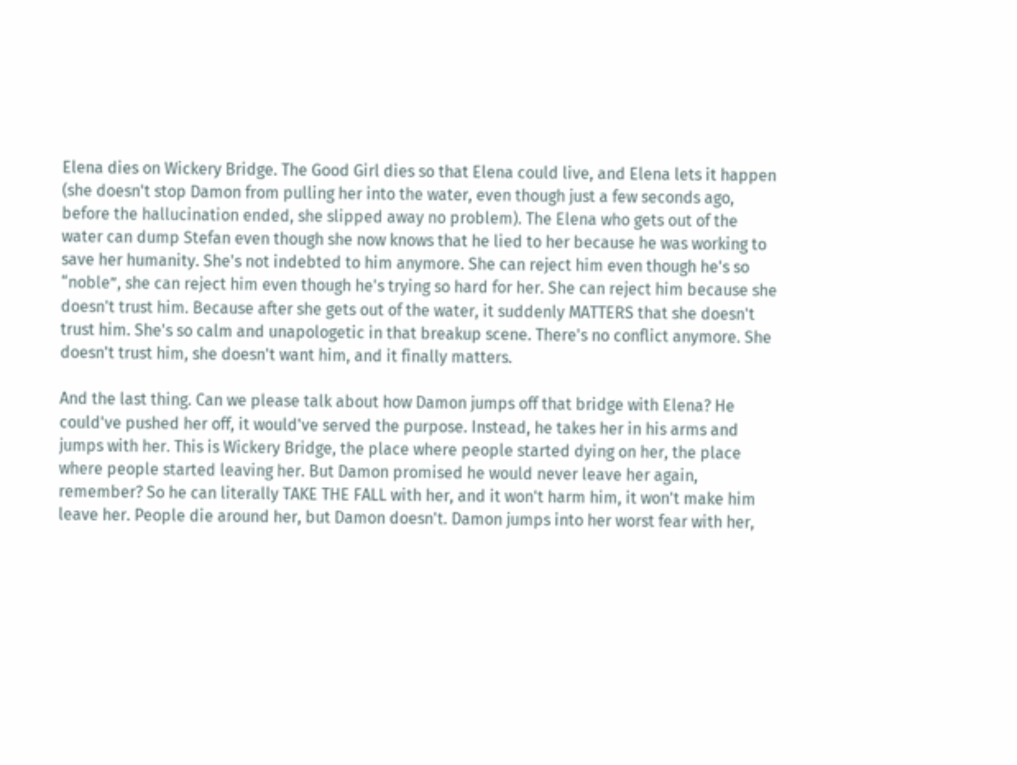Elena dies on Wickery Bridge. The Good Girl dies so that Elena could live, and Elena lets it happen (she doesn't stop Damon from pulling her into the water, even though just a few seconds ago, before the hallucination ended, she slipped away no problem). The Elena who gets out of the water can dump Stefan even though she now knows that he lied to her because he was working to save her humanity. She's not indebted to him anymore. She can reject him even though he's so “noble”, she can reject him even though he's trying so hard for her. She can reject him because she doesn't trust him. Because after she gets out of the water, it suddenly MATTERS that she doesn't trust him. She's so calm and unapologetic in that breakup scene. There's no conflict anymore. She doesn't trust him, she doesn't want him, and it finally matters.

And the last thing. Can we please talk about how Damon jumps off that bridge with Elena? He could've pushed her off, it would've served the purpose. Instead, he takes her in his arms and jumps with her. This is Wickery Bridge, the place where people started dying on her, the place where people started leaving her. But Damon promised he would never leave her again, remember? So he can literally TAKE THE FALL with her, and it won't harm him, it won't make him leave her. People die around her, but Damon doesn't. Damon jumps into her worst fear with her,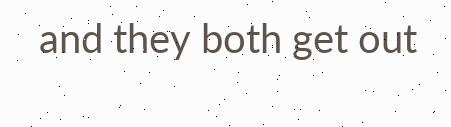and they both get out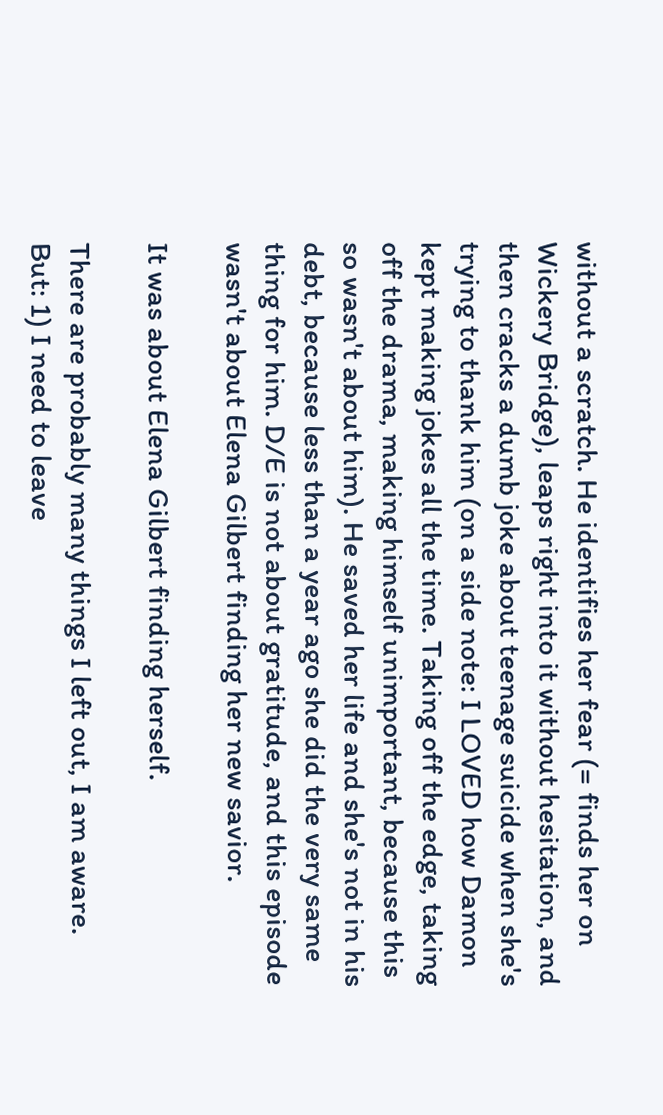without a scratch. He identifies her fear (= finds her on Wickery Bridge), leaps right into it without hesitation, and then cracks a dumb joke about teenage suicide when she's trying to thank him (on a side note: I LOVED how Damon kept making jokes all the time. Taking off the edge, taking off the drama, making himself unimportant, because this so wasn't about him). He saved her life and she's not in his debt, because less than a year ago she did the very same thing for him. D/E is not about gratitude, and this episode wasn't about Elena Gilbert finding her new savior.

It was about Elena Gilbert finding herself.

There are probably many things I left out, I am aware. But: 1) I need to leave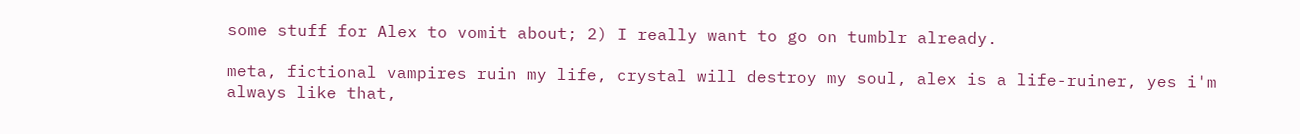some stuff for Alex to vomit about; 2) I really want to go on tumblr already.

meta, fictional vampires ruin my life, crystal will destroy my soul, alex is a life-ruiner, yes i'm always like that,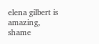elena gilbert is amazing, shame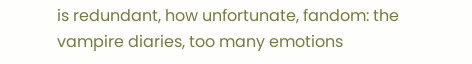is redundant, how unfortunate, fandom: the vampire diaries, too many emotions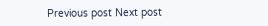Previous post Next post